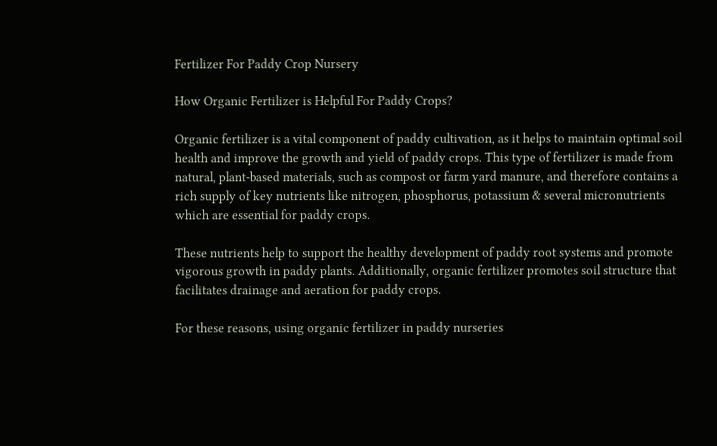Fertilizer For Paddy Crop Nursery

How Organic Fertilizer is Helpful For Paddy Crops?

Organic fertilizer is a vital component of paddy cultivation, as it helps to maintain optimal soil health and improve the growth and yield of paddy crops. This type of fertilizer is made from natural, plant-based materials, such as compost or farm yard manure, and therefore contains a rich supply of key nutrients like nitrogen, phosphorus, potassium & several micronutrients which are essential for paddy crops.

These nutrients help to support the healthy development of paddy root systems and promote vigorous growth in paddy plants. Additionally, organic fertilizer promotes soil structure that facilitates drainage and aeration for paddy crops.

For these reasons, using organic fertilizer in paddy nurseries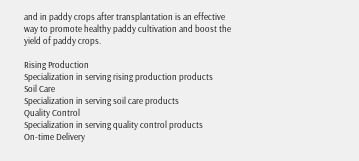and in paddy crops after transplantation is an effective way to promote healthy paddy cultivation and boost the yield of paddy crops.

Rising Production
Specialization in serving rising production products
Soil Care
Specialization in serving soil care products
Quality Control
Specialization in serving quality control products
On-time Delivery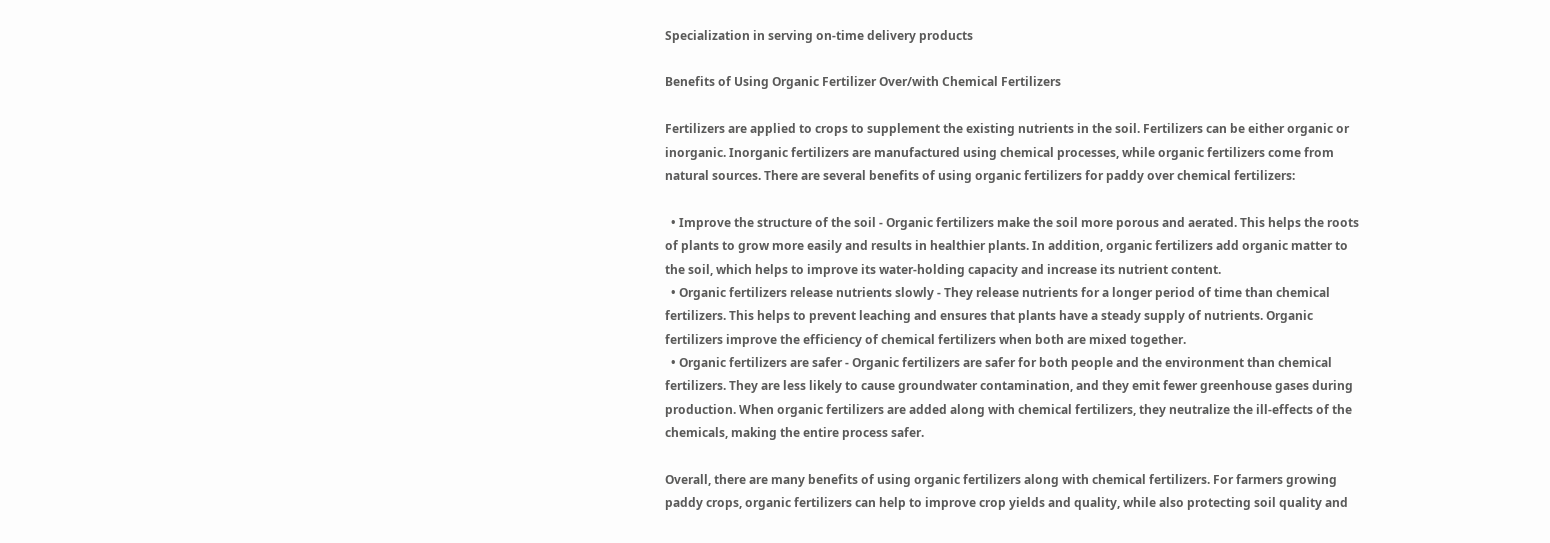Specialization in serving on-time delivery products

Benefits of Using Organic Fertilizer Over/with Chemical Fertilizers

Fertilizers are applied to crops to supplement the existing nutrients in the soil. Fertilizers can be either organic or inorganic. Inorganic fertilizers are manufactured using chemical processes, while organic fertilizers come from natural sources. There are several benefits of using organic fertilizers for paddy over chemical fertilizers:

  • Improve the structure of the soil - Organic fertilizers make the soil more porous and aerated. This helps the roots of plants to grow more easily and results in healthier plants. In addition, organic fertilizers add organic matter to the soil, which helps to improve its water-holding capacity and increase its nutrient content.
  • Organic fertilizers release nutrients slowly - They release nutrients for a longer period of time than chemical fertilizers. This helps to prevent leaching and ensures that plants have a steady supply of nutrients. Organic fertilizers improve the efficiency of chemical fertilizers when both are mixed together.
  • Organic fertilizers are safer - Organic fertilizers are safer for both people and the environment than chemical fertilizers. They are less likely to cause groundwater contamination, and they emit fewer greenhouse gases during production. When organic fertilizers are added along with chemical fertilizers, they neutralize the ill-effects of the chemicals, making the entire process safer.

Overall, there are many benefits of using organic fertilizers along with chemical fertilizers. For farmers growing paddy crops, organic fertilizers can help to improve crop yields and quality, while also protecting soil quality and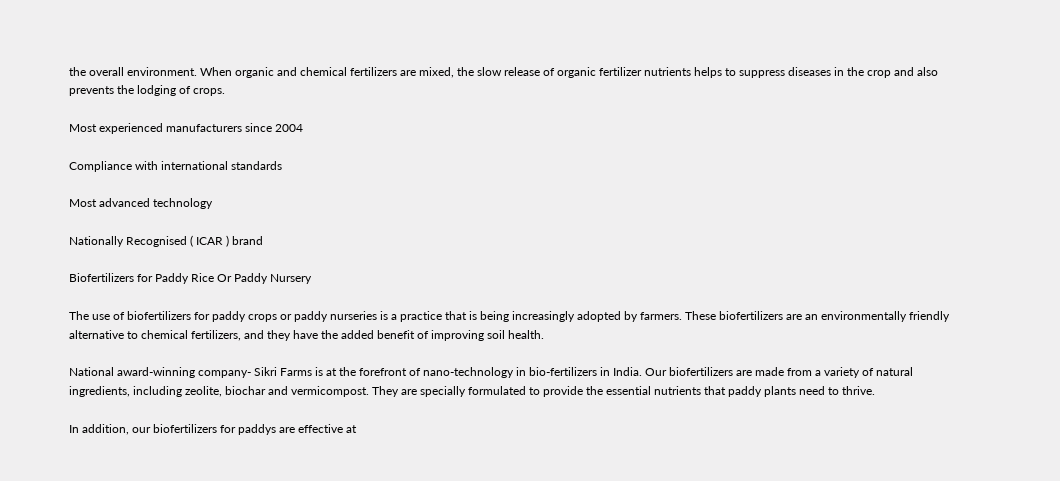the overall environment. When organic and chemical fertilizers are mixed, the slow release of organic fertilizer nutrients helps to suppress diseases in the crop and also prevents the lodging of crops.

Most experienced manufacturers since 2004

Compliance with international standards

Most advanced technology

Nationally Recognised ( ICAR ) brand

Biofertilizers for Paddy Rice Or Paddy Nursery

The use of biofertilizers for paddy crops or paddy nurseries is a practice that is being increasingly adopted by farmers. These biofertilizers are an environmentally friendly alternative to chemical fertilizers, and they have the added benefit of improving soil health.

National award-winning company- Sikri Farms is at the forefront of nano-technology in bio-fertilizers in India. Our biofertilizers are made from a variety of natural ingredients, including zeolite, biochar and vermicompost. They are specially formulated to provide the essential nutrients that paddy plants need to thrive.

In addition, our biofertilizers for paddys are effective at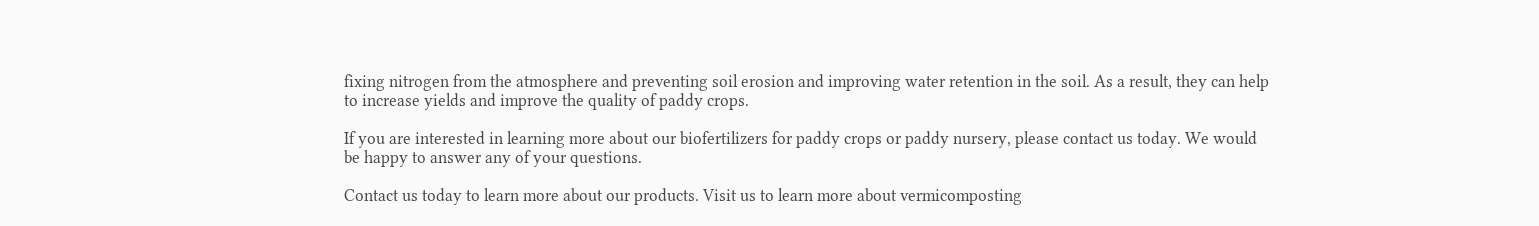fixing nitrogen from the atmosphere and preventing soil erosion and improving water retention in the soil. As a result, they can help to increase yields and improve the quality of paddy crops.

If you are interested in learning more about our biofertilizers for paddy crops or paddy nursery, please contact us today. We would be happy to answer any of your questions.

Contact us today to learn more about our products. Visit us to learn more about vermicomposting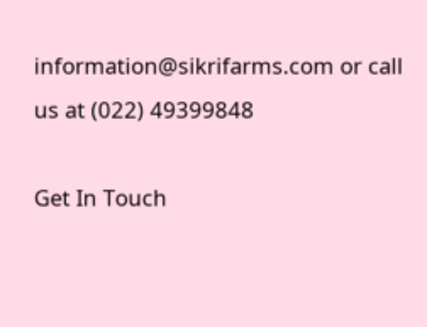information@sikrifarms.com or call us at (022) 49399848

Get In Touch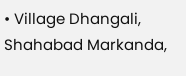• Village Dhangali, Shahabad Markanda,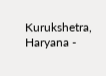Kurukshetra, Haryana -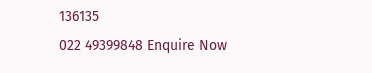136135
022 49399848 Enquire Now